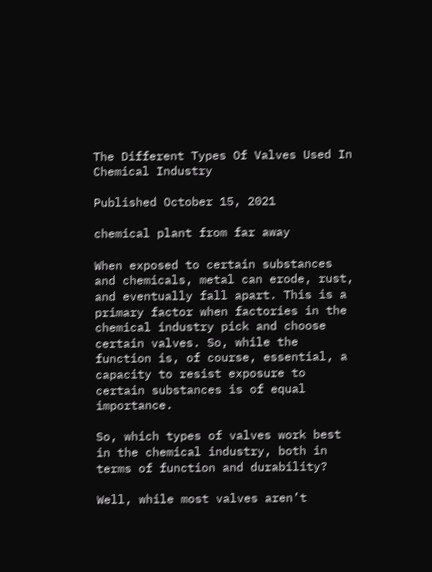The Different Types Of Valves Used In Chemical Industry

Published October 15, 2021

chemical plant from far away

When exposed to certain substances and chemicals, metal can erode, rust, and eventually fall apart. This is a primary factor when factories in the chemical industry pick and choose certain valves. So, while the function is, of course, essential, a capacity to resist exposure to certain substances is of equal importance.

So, which types of valves work best in the chemical industry, both in terms of function and durability?

Well, while most valves aren’t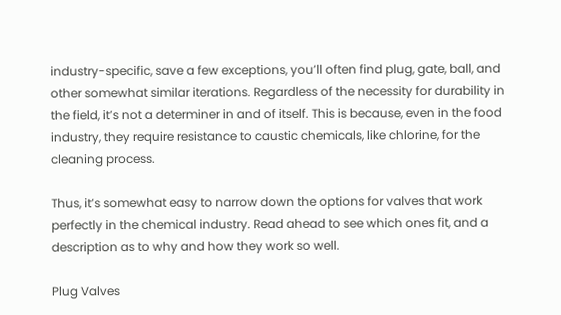industry-specific, save a few exceptions, you’ll often find plug, gate, ball, and other somewhat similar iterations. Regardless of the necessity for durability in the field, it’s not a determiner in and of itself. This is because, even in the food industry, they require resistance to caustic chemicals, like chlorine, for the cleaning process.

Thus, it’s somewhat easy to narrow down the options for valves that work perfectly in the chemical industry. Read ahead to see which ones fit, and a description as to why and how they work so well.

Plug Valves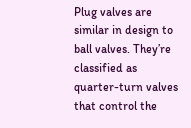Plug valves are similar in design to ball valves. They’re classified as quarter-turn valves that control the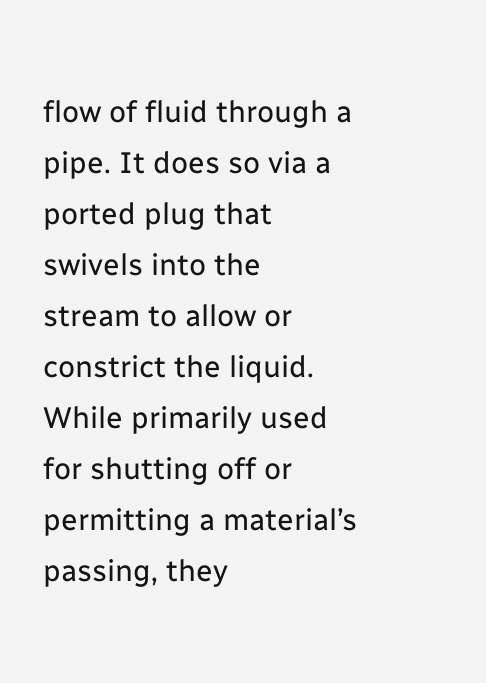flow of fluid through a pipe. It does so via a ported plug that swivels into the stream to allow or constrict the liquid. While primarily used for shutting off or permitting a material’s passing, they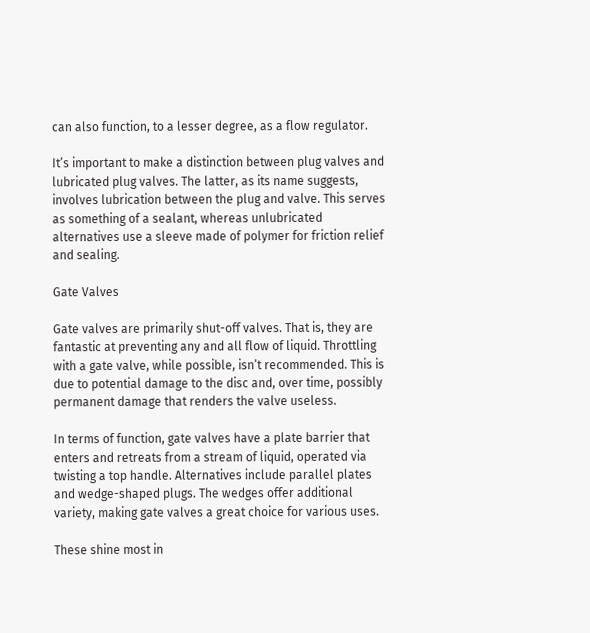can also function, to a lesser degree, as a flow regulator.

It’s important to make a distinction between plug valves and lubricated plug valves. The latter, as its name suggests, involves lubrication between the plug and valve. This serves as something of a sealant, whereas unlubricated alternatives use a sleeve made of polymer for friction relief and sealing.

Gate Valves

Gate valves are primarily shut-off valves. That is, they are fantastic at preventing any and all flow of liquid. Throttling with a gate valve, while possible, isn’t recommended. This is due to potential damage to the disc and, over time, possibly permanent damage that renders the valve useless.

In terms of function, gate valves have a plate barrier that enters and retreats from a stream of liquid, operated via twisting a top handle. Alternatives include parallel plates and wedge-shaped plugs. The wedges offer additional variety, making gate valves a great choice for various uses.

These shine most in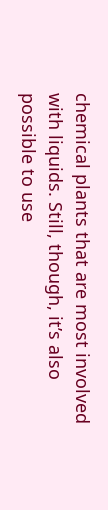chemical plants that are most involved with liquids. Still, though, it’s also possible to use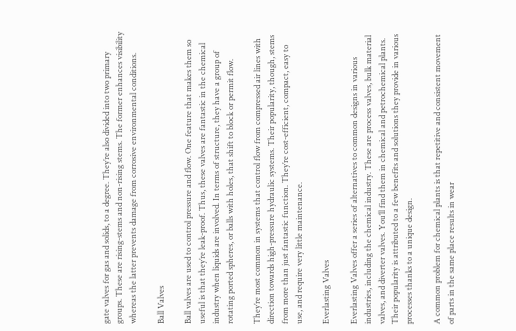gate valves for gas and solids, to a degree. They’re also divided into two primary groups. These are rising-stems and non-rising stems. The former enhances visibility whereas the latter prevents damage from corrosive environmental conditions.

Ball Valves

Ball valves are used to control pressure and flow. One feature that makes them so useful is that they’re leak-proof. Thus, these valves are fantastic in the chemical industry when liquids are involved. In terms of structure, they have a group of rotating ported spheres, or balls with holes, that shift to block or permit flow.

They’re most common in systems that control flow from compressed air lines with direction towards high-pressure hydraulic systems. Their popularity, though, stems from more than just fantastic function. They’re cost-efficient, compact, easy to use, and require very little maintenance.

Everlasting Valves

Everlasting Valves offer a series of alternatives to common designs in various industries, including the chemical industry. These are process valves, bulk material valves, and diverter valves. You’ll find them in chemical and petrochemical plants. Their popularity is attributed to a few benefits and solutions they provide in various processes thanks to a unique design.

A common problem for chemical plants is that repetitive and consistent movement of parts in the same place results in wear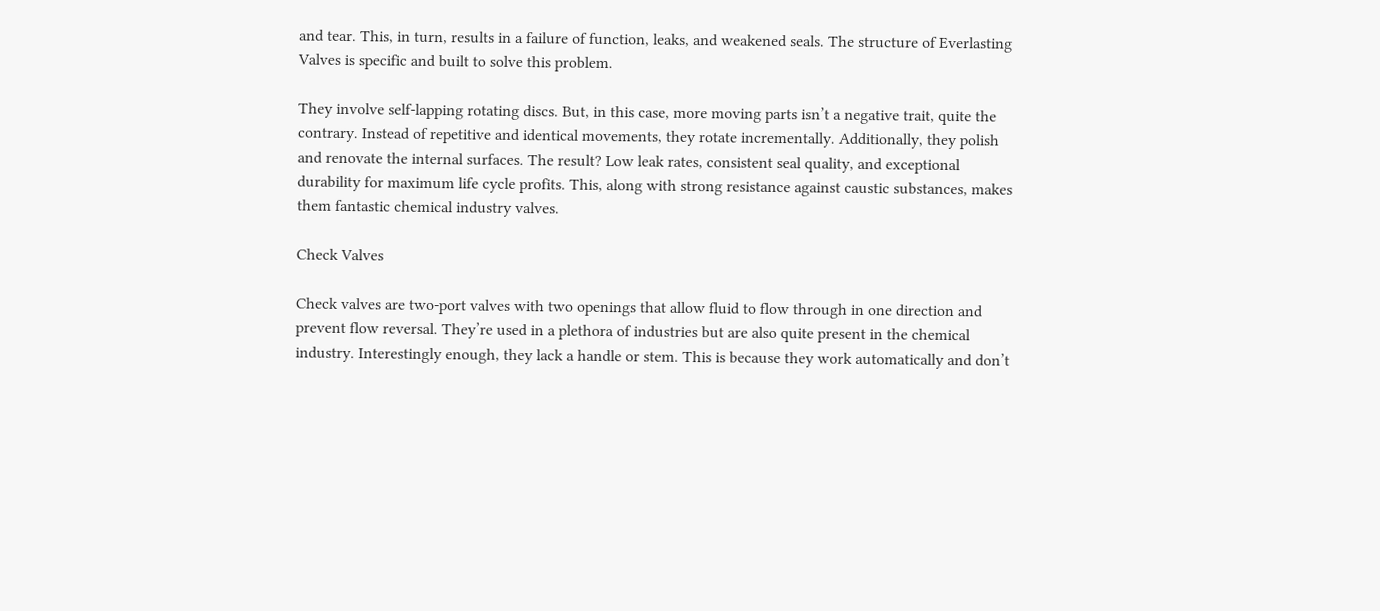and tear. This, in turn, results in a failure of function, leaks, and weakened seals. The structure of Everlasting Valves is specific and built to solve this problem.

They involve self-lapping rotating discs. But, in this case, more moving parts isn’t a negative trait, quite the contrary. Instead of repetitive and identical movements, they rotate incrementally. Additionally, they polish and renovate the internal surfaces. The result? Low leak rates, consistent seal quality, and exceptional durability for maximum life cycle profits. This, along with strong resistance against caustic substances, makes them fantastic chemical industry valves.

Check Valves

Check valves are two-port valves with two openings that allow fluid to flow through in one direction and prevent flow reversal. They’re used in a plethora of industries but are also quite present in the chemical industry. Interestingly enough, they lack a handle or stem. This is because they work automatically and don’t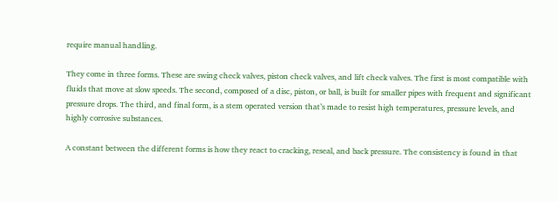require manual handling.

They come in three forms. These are swing check valves, piston check valves, and lift check valves. The first is most compatible with fluids that move at slow speeds. The second, composed of a disc, piston, or ball, is built for smaller pipes with frequent and significant pressure drops. The third, and final form, is a stem operated version that’s made to resist high temperatures, pressure levels, and highly corrosive substances.

A constant between the different forms is how they react to cracking, reseal, and back pressure. The consistency is found in that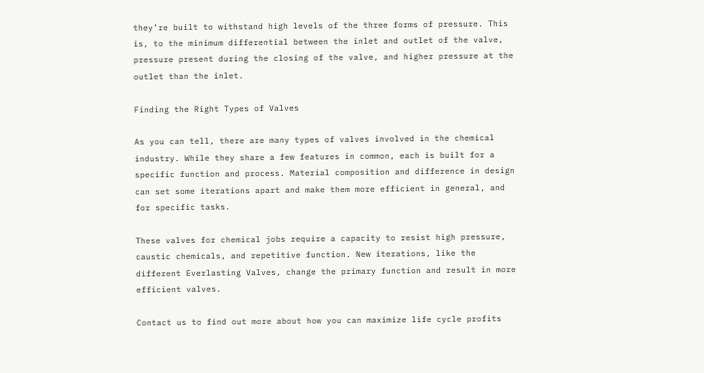they’re built to withstand high levels of the three forms of pressure. This is, to the minimum differential between the inlet and outlet of the valve, pressure present during the closing of the valve, and higher pressure at the outlet than the inlet.

Finding the Right Types of Valves

As you can tell, there are many types of valves involved in the chemical industry. While they share a few features in common, each is built for a specific function and process. Material composition and difference in design can set some iterations apart and make them more efficient in general, and for specific tasks.

These valves for chemical jobs require a capacity to resist high pressure, caustic chemicals, and repetitive function. New iterations, like the different Everlasting Valves, change the primary function and result in more efficient valves.

Contact us to find out more about how you can maximize life cycle profits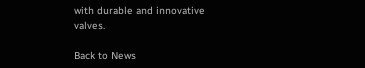with durable and innovative valves.

Back to News